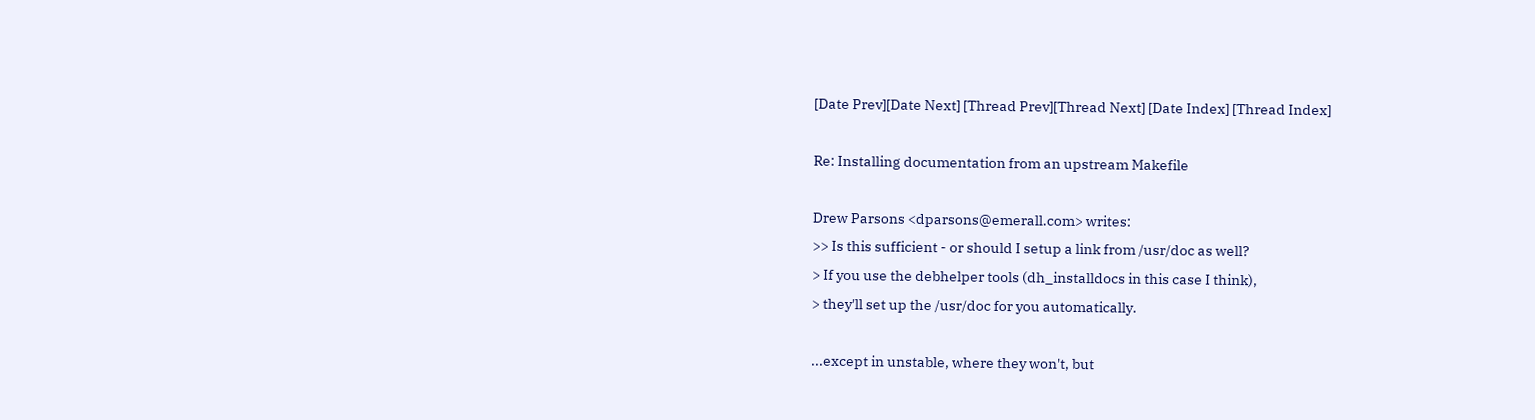[Date Prev][Date Next] [Thread Prev][Thread Next] [Date Index] [Thread Index]

Re: Installing documentation from an upstream Makefile

Drew Parsons <dparsons@emerall.com> writes:
>> Is this sufficient - or should I setup a link from /usr/doc as well?
> If you use the debhelper tools (dh_installdocs in this case I think),
> they'll set up the /usr/doc for you automatically.

...except in unstable, where they won't, but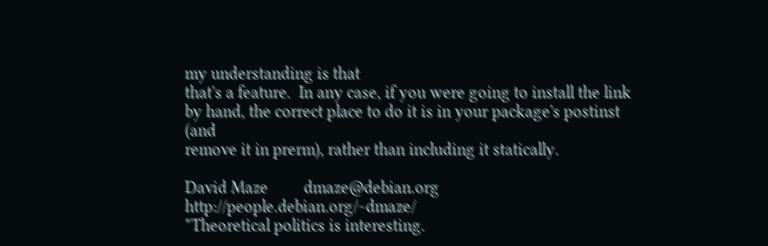my understanding is that
that's a feature.  In any case, if you were going to install the link
by hand, the correct place to do it is in your package's postinst (and
remove it in prerm), rather than including it statically.

David Maze         dmaze@debian.org      http://people.debian.org/~dmaze/
"Theoretical politics is interesting.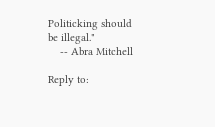Politicking should be illegal."
    -- Abra Mitchell

Reply to: